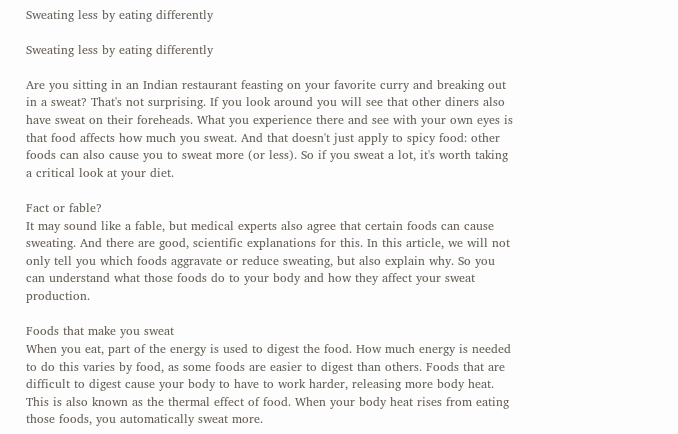Sweating less by eating differently

Sweating less by eating differently

Are you sitting in an Indian restaurant feasting on your favorite curry and breaking out in a sweat? That's not surprising. If you look around you will see that other diners also have sweat on their foreheads. What you experience there and see with your own eyes is that food affects how much you sweat. And that doesn't just apply to spicy food: other foods can also cause you to sweat more (or less). So if you sweat a lot, it's worth taking a critical look at your diet.

Fact or fable?
It may sound like a fable, but medical experts also agree that certain foods can cause sweating. And there are good, scientific explanations for this. In this article, we will not only tell you which foods aggravate or reduce sweating, but also explain why. So you can understand what those foods do to your body and how they affect your sweat production.

Foods that make you sweat
When you eat, part of the energy is used to digest the food. How much energy is needed to do this varies by food, as some foods are easier to digest than others. Foods that are difficult to digest cause your body to have to work harder, releasing more body heat. This is also known as the thermal effect of food. When your body heat rises from eating those foods, you automatically sweat more.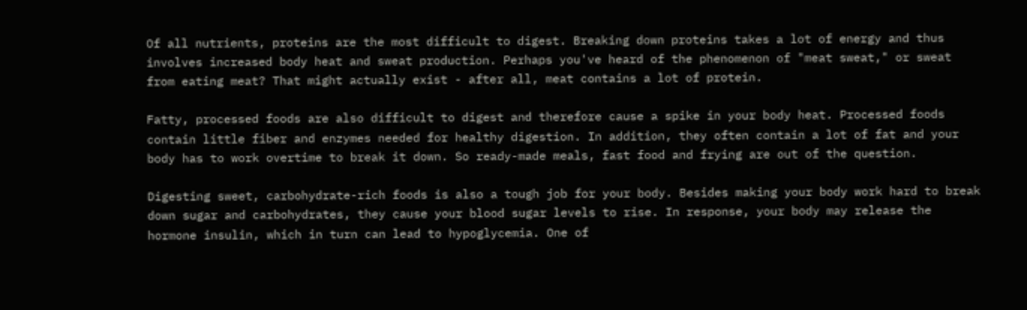Of all nutrients, proteins are the most difficult to digest. Breaking down proteins takes a lot of energy and thus involves increased body heat and sweat production. Perhaps you've heard of the phenomenon of "meat sweat," or sweat from eating meat? That might actually exist - after all, meat contains a lot of protein.

Fatty, processed foods are also difficult to digest and therefore cause a spike in your body heat. Processed foods contain little fiber and enzymes needed for healthy digestion. In addition, they often contain a lot of fat and your body has to work overtime to break it down. So ready-made meals, fast food and frying are out of the question.

Digesting sweet, carbohydrate-rich foods is also a tough job for your body. Besides making your body work hard to break down sugar and carbohydrates, they cause your blood sugar levels to rise. In response, your body may release the hormone insulin, which in turn can lead to hypoglycemia. One of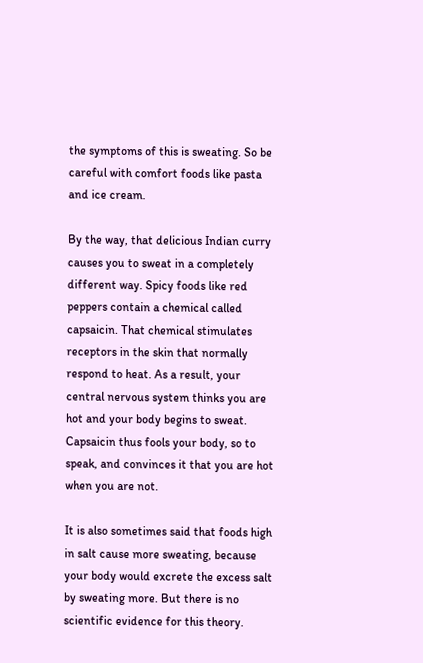the symptoms of this is sweating. So be careful with comfort foods like pasta and ice cream.

By the way, that delicious Indian curry causes you to sweat in a completely different way. Spicy foods like red peppers contain a chemical called capsaicin. That chemical stimulates receptors in the skin that normally respond to heat. As a result, your central nervous system thinks you are hot and your body begins to sweat. Capsaicin thus fools your body, so to speak, and convinces it that you are hot when you are not.

It is also sometimes said that foods high in salt cause more sweating, because your body would excrete the excess salt by sweating more. But there is no scientific evidence for this theory.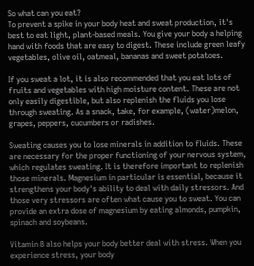So what can you eat?
To prevent a spike in your body heat and sweat production, it's best to eat light, plant-based meals. You give your body a helping hand with foods that are easy to digest. These include green leafy vegetables, olive oil, oatmeal, bananas and sweet potatoes.

If you sweat a lot, it is also recommended that you eat lots of fruits and vegetables with high moisture content. These are not only easily digestible, but also replenish the fluids you lose through sweating. As a snack, take, for example, (water)melon, grapes, peppers, cucumbers or radishes.

Sweating causes you to lose minerals in addition to fluids. These are necessary for the proper functioning of your nervous system, which regulates sweating. It is therefore important to replenish those minerals. Magnesium in particular is essential, because it strengthens your body's ability to deal with daily stressors. And those very stressors are often what cause you to sweat. You can provide an extra dose of magnesium by eating almonds, pumpkin, spinach and soybeans.

Vitamin B also helps your body better deal with stress. When you experience stress, your body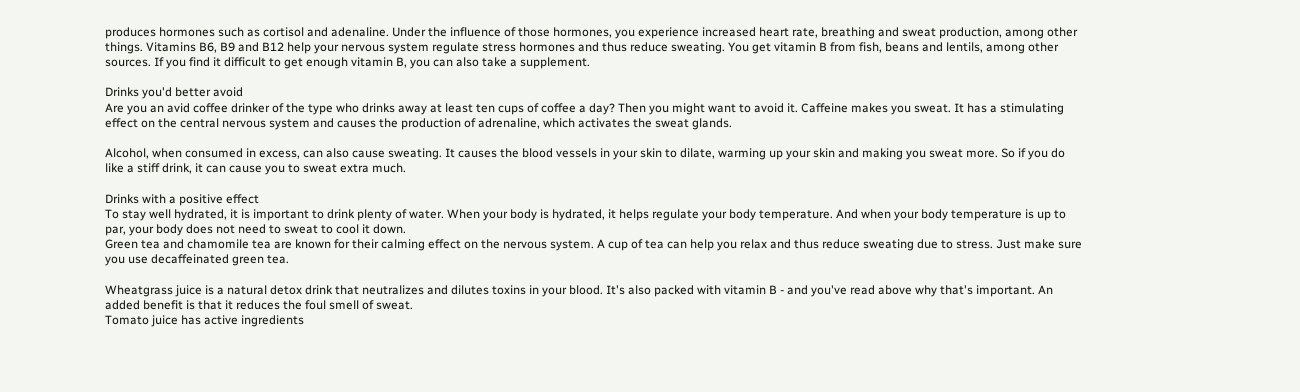produces hormones such as cortisol and adenaline. Under the influence of those hormones, you experience increased heart rate, breathing and sweat production, among other things. Vitamins B6, B9 and B12 help your nervous system regulate stress hormones and thus reduce sweating. You get vitamin B from fish, beans and lentils, among other sources. If you find it difficult to get enough vitamin B, you can also take a supplement.

Drinks you'd better avoid
Are you an avid coffee drinker of the type who drinks away at least ten cups of coffee a day? Then you might want to avoid it. Caffeine makes you sweat. It has a stimulating effect on the central nervous system and causes the production of adrenaline, which activates the sweat glands.

Alcohol, when consumed in excess, can also cause sweating. It causes the blood vessels in your skin to dilate, warming up your skin and making you sweat more. So if you do like a stiff drink, it can cause you to sweat extra much.

Drinks with a positive effect
To stay well hydrated, it is important to drink plenty of water. When your body is hydrated, it helps regulate your body temperature. And when your body temperature is up to par, your body does not need to sweat to cool it down.
Green tea and chamomile tea are known for their calming effect on the nervous system. A cup of tea can help you relax and thus reduce sweating due to stress. Just make sure you use decaffeinated green tea.

Wheatgrass juice is a natural detox drink that neutralizes and dilutes toxins in your blood. It's also packed with vitamin B - and you've read above why that's important. An added benefit is that it reduces the foul smell of sweat.
Tomato juice has active ingredients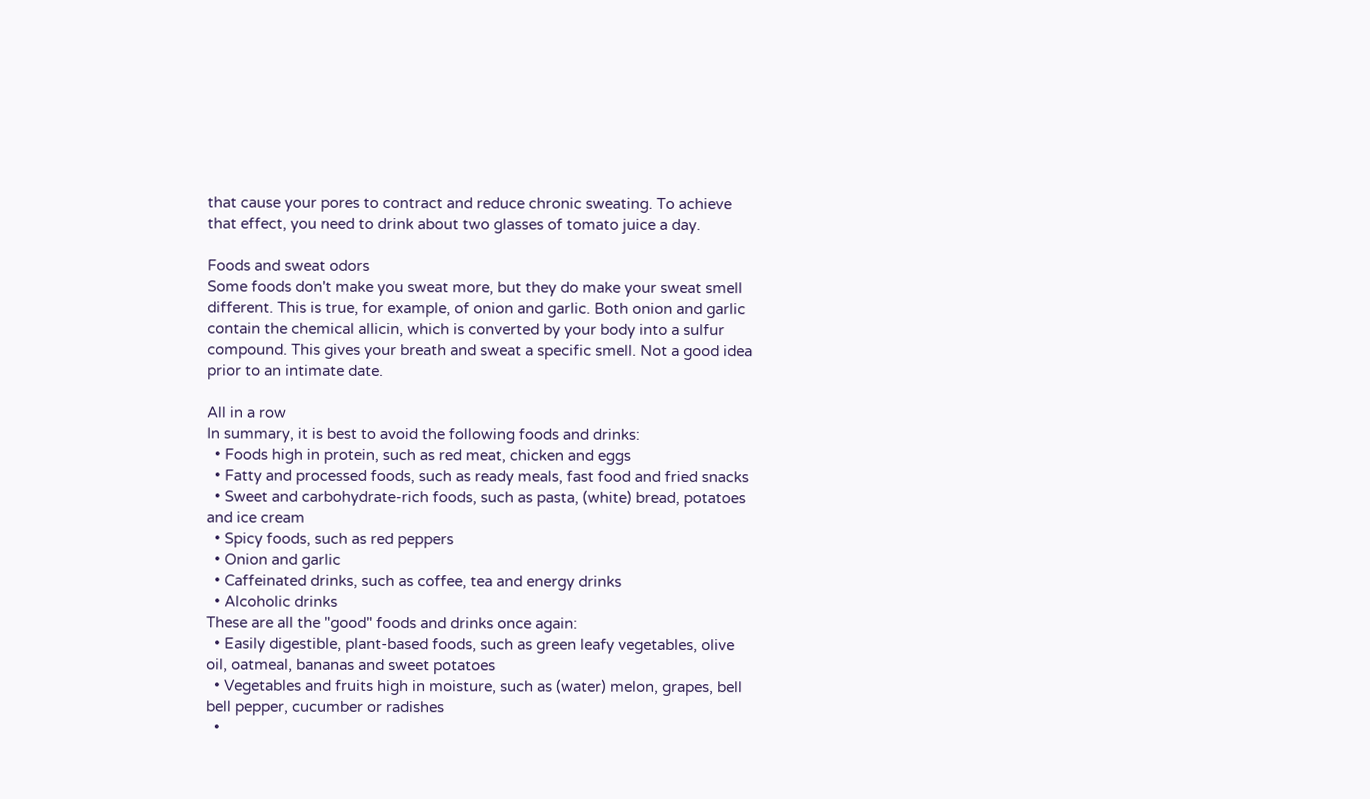that cause your pores to contract and reduce chronic sweating. To achieve that effect, you need to drink about two glasses of tomato juice a day.

Foods and sweat odors
Some foods don't make you sweat more, but they do make your sweat smell different. This is true, for example, of onion and garlic. Both onion and garlic contain the chemical allicin, which is converted by your body into a sulfur compound. This gives your breath and sweat a specific smell. Not a good idea prior to an intimate date.

All in a row
In summary, it is best to avoid the following foods and drinks:
  • Foods high in protein, such as red meat, chicken and eggs
  • Fatty and processed foods, such as ready meals, fast food and fried snacks
  • Sweet and carbohydrate-rich foods, such as pasta, (white) bread, potatoes and ice cream
  • Spicy foods, such as red peppers
  • Onion and garlic
  • Caffeinated drinks, such as coffee, tea and energy drinks
  • Alcoholic drinks
These are all the "good" foods and drinks once again:
  • Easily digestible, plant-based foods, such as green leafy vegetables, olive oil, oatmeal, bananas and sweet potatoes
  • Vegetables and fruits high in moisture, such as (water) melon, grapes, bell bell pepper, cucumber or radishes
  •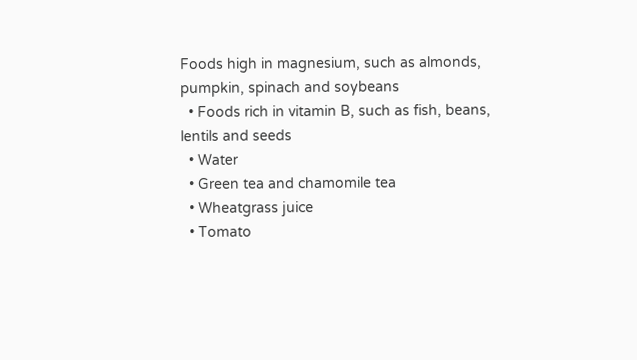Foods high in magnesium, such as almonds, pumpkin, spinach and soybeans
  • Foods rich in vitamin B, such as fish, beans, lentils and seeds
  • Water
  • Green tea and chamomile tea
  • Wheatgrass juice
  • Tomato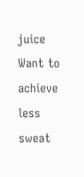juice
Want to achieve less sweat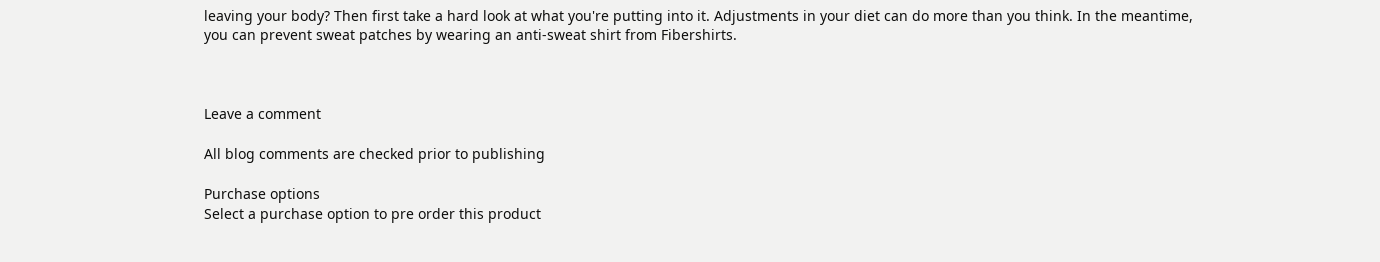leaving your body? Then first take a hard look at what you're putting into it. Adjustments in your diet can do more than you think. In the meantime, you can prevent sweat patches by wearing an anti-sweat shirt from Fibershirts.



Leave a comment

All blog comments are checked prior to publishing

Purchase options
Select a purchase option to pre order this product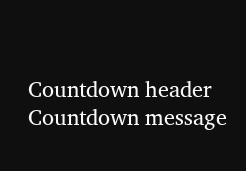Countdown header
Countdown message